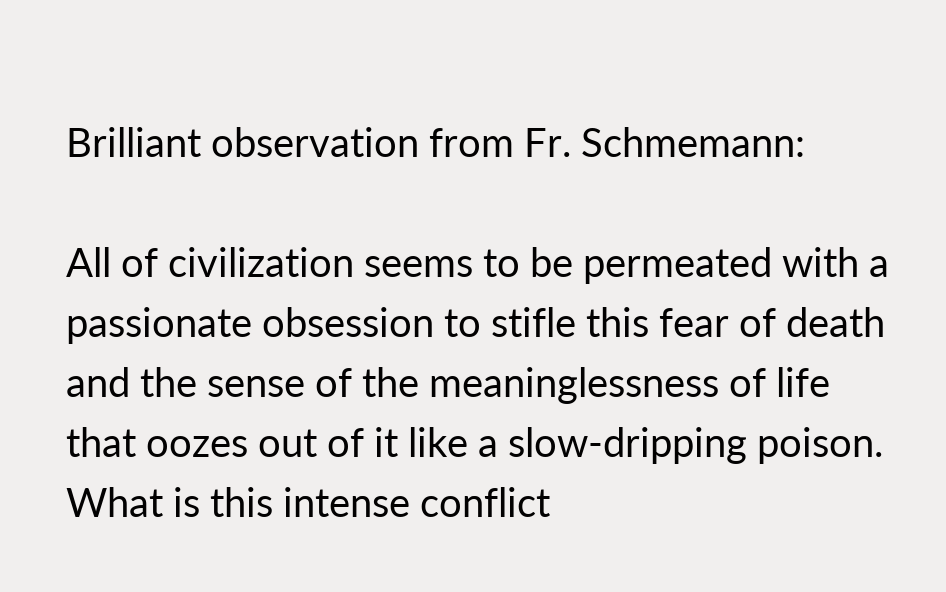Brilliant observation from Fr. Schmemann:

All of civilization seems to be permeated with a passionate obsession to stifle this fear of death and the sense of the meaninglessness of life that oozes out of it like a slow-dripping poison. What is this intense conflict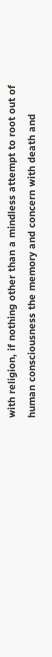with religion, if nothing other than a mindless attempt to root out of human consciousness the memory and concern with death and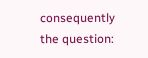consequently the question: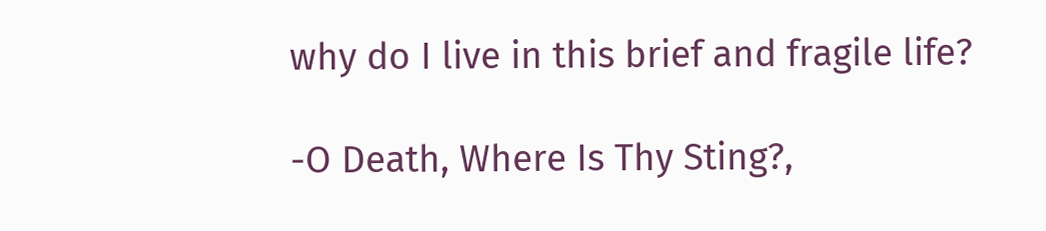why do I live in this brief and fragile life?

-O Death, Where Is Thy Sting?,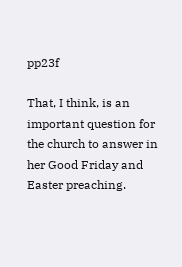pp23f

That, I think, is an important question for the church to answer in her Good Friday and Easter preaching.